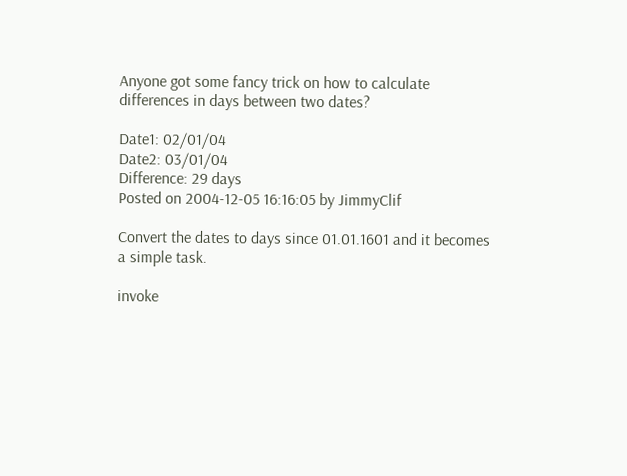Anyone got some fancy trick on how to calculate differences in days between two dates?

Date1: 02/01/04
Date2: 03/01/04
Difference: 29 days
Posted on 2004-12-05 16:16:05 by JimmyClif

Convert the dates to days since 01.01.1601 and it becomes a simple task.

invoke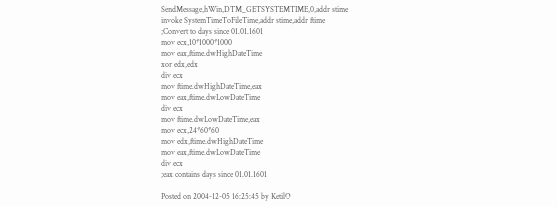SendMessage,hWin,DTM_GETSYSTEMTIME,0,addr stime
invoke SystemTimeToFileTime,addr stime,addr ftime
;Convert to days since 01.01.1601
mov ecx,10*1000*1000
mov eax,ftime.dwHighDateTime
xor edx,edx
div ecx
mov ftime.dwHighDateTime,eax
mov eax,ftime.dwLowDateTime
div ecx
mov ftime.dwLowDateTime,eax
mov ecx,24*60*60
mov edx,ftime.dwHighDateTime
mov eax,ftime.dwLowDateTime
div ecx
;eax contains days since 01.01.1601

Posted on 2004-12-05 16:25:45 by KetilO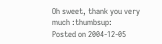Oh sweet, thank you very much :thumbsup:
Posted on 2004-12-05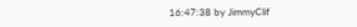16:47:38 by JimmyClif